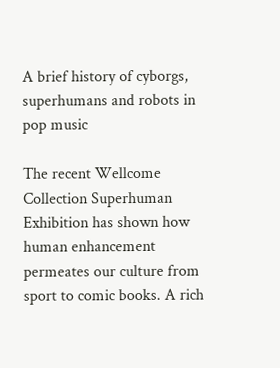A brief history of cyborgs, superhumans and robots in pop music

The recent Wellcome Collection Superhuman Exhibition has shown how human enhancement permeates our culture from sport to comic books. A rich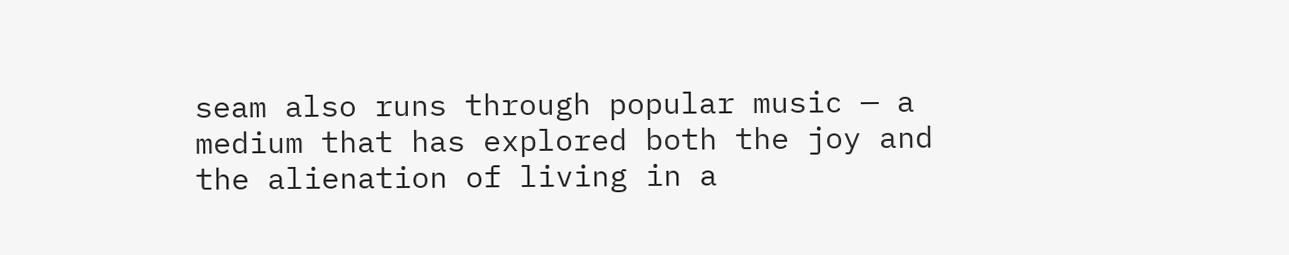seam also runs through popular music — a medium that has explored both the joy and the alienation of living in a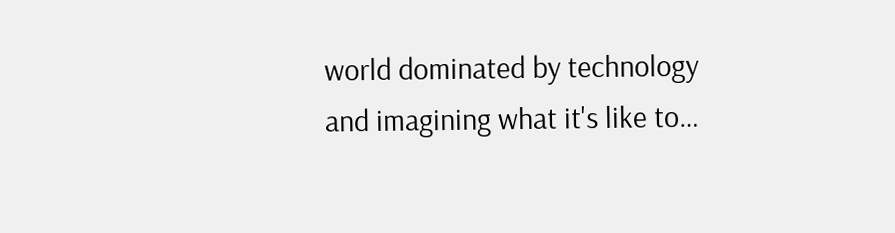world dominated by technology and imagining what it's like to…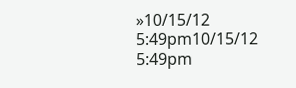»10/15/12 5:49pm10/15/12 5:49pm